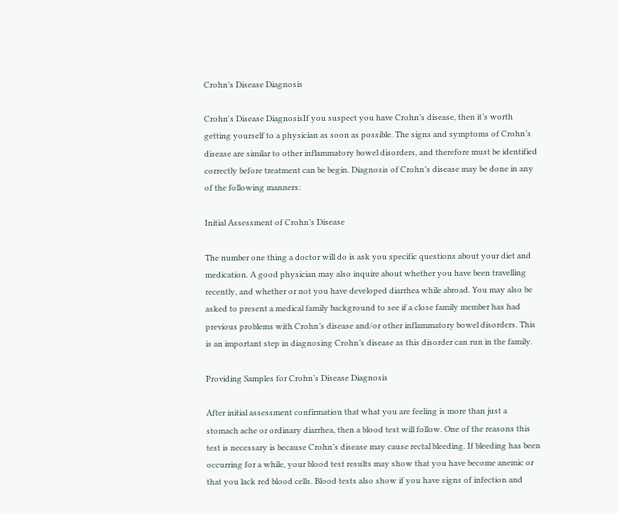Crohn’s Disease Diagnosis

Crohn's Disease DiagnosisIf you suspect you have Crohn’s disease, then it’s worth getting yourself to a physician as soon as possible. The signs and symptoms of Crohn’s disease are similar to other inflammatory bowel disorders, and therefore must be identified correctly before treatment can be begin. Diagnosis of Crohn’s disease may be done in any of the following manners:

Initial Assessment of Crohn’s Disease

The number one thing a doctor will do is ask you specific questions about your diet and medication. A good physician may also inquire about whether you have been travelling recently, and whether or not you have developed diarrhea while abroad. You may also be asked to present a medical family background to see if a close family member has had previous problems with Crohn’s disease and/or other inflammatory bowel disorders. This is an important step in diagnosing Crohn’s disease as this disorder can run in the family.

Providing Samples for Crohn’s Disease Diagnosis

After initial assessment confirmation that what you are feeling is more than just a stomach ache or ordinary diarrhea, then a blood test will follow. One of the reasons this test is necessary is because Crohn’s disease may cause rectal bleeding. If bleeding has been occurring for a while, your blood test results may show that you have become anemic or that you lack red blood cells. Blood tests also show if you have signs of infection and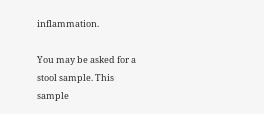inflammation.

You may be asked for a stool sample. This sample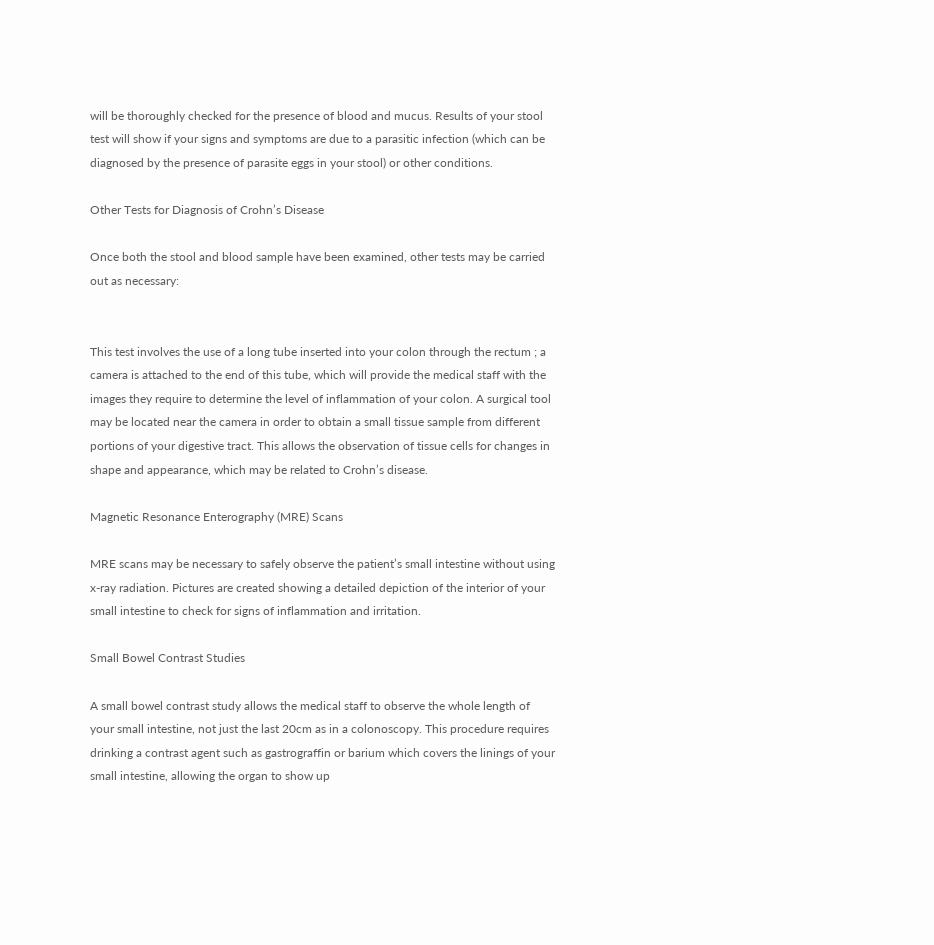will be thoroughly checked for the presence of blood and mucus. Results of your stool test will show if your signs and symptoms are due to a parasitic infection (which can be diagnosed by the presence of parasite eggs in your stool) or other conditions.

Other Tests for Diagnosis of Crohn’s Disease

Once both the stool and blood sample have been examined, other tests may be carried out as necessary:


This test involves the use of a long tube inserted into your colon through the rectum ; a camera is attached to the end of this tube, which will provide the medical staff with the images they require to determine the level of inflammation of your colon. A surgical tool may be located near the camera in order to obtain a small tissue sample from different portions of your digestive tract. This allows the observation of tissue cells for changes in shape and appearance, which may be related to Crohn’s disease.

Magnetic Resonance Enterography (MRE) Scans

MRE scans may be necessary to safely observe the patient’s small intestine without using x-ray radiation. Pictures are created showing a detailed depiction of the interior of your small intestine to check for signs of inflammation and irritation.

Small Bowel Contrast Studies

A small bowel contrast study allows the medical staff to observe the whole length of your small intestine, not just the last 20cm as in a colonoscopy. This procedure requires drinking a contrast agent such as gastrograffin or barium which covers the linings of your small intestine, allowing the organ to show up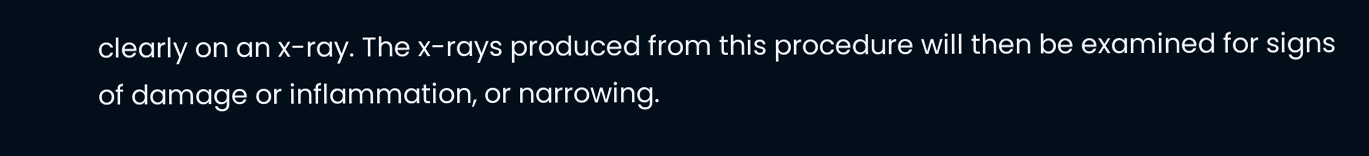clearly on an x-ray. The x-rays produced from this procedure will then be examined for signs of damage or inflammation, or narrowing.